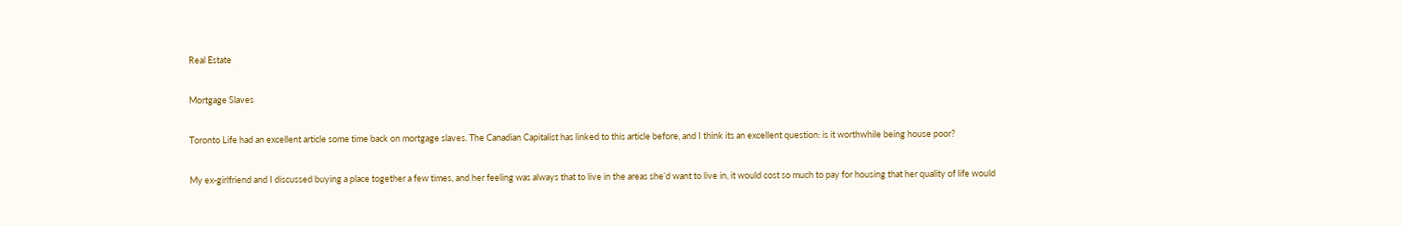Real Estate

Mortgage Slaves

Toronto Life had an excellent article some time back on mortgage slaves. The Canadian Capitalist has linked to this article before, and I think its an excellent question: is it worthwhile being house poor?

My ex-girlfriend and I discussed buying a place together a few times, and her feeling was always that to live in the areas she’d want to live in, it would cost so much to pay for housing that her quality of life would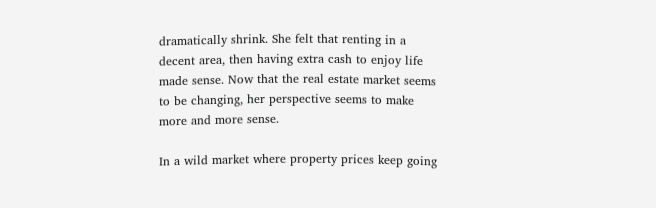dramatically shrink. She felt that renting in a decent area, then having extra cash to enjoy life made sense. Now that the real estate market seems to be changing, her perspective seems to make more and more sense.

In a wild market where property prices keep going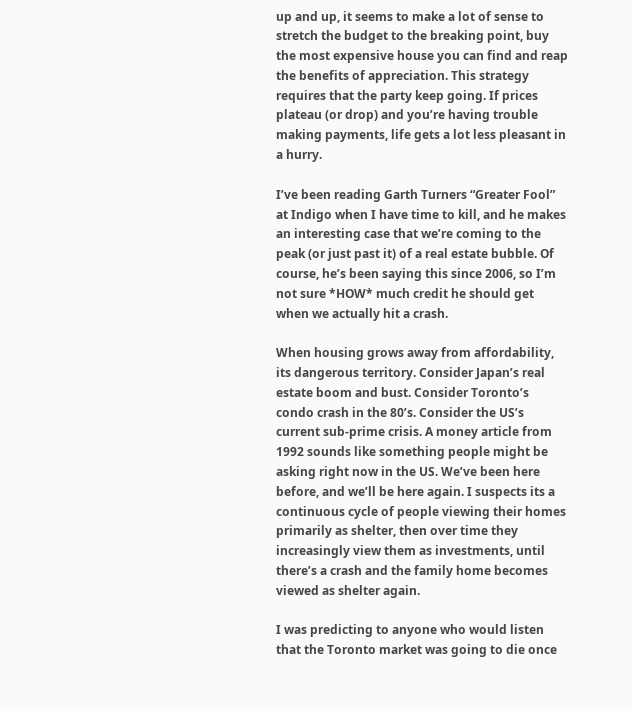up and up, it seems to make a lot of sense to stretch the budget to the breaking point, buy the most expensive house you can find and reap the benefits of appreciation. This strategy requires that the party keep going. If prices plateau (or drop) and you’re having trouble making payments, life gets a lot less pleasant in a hurry.

I’ve been reading Garth Turners “Greater Fool” at Indigo when I have time to kill, and he makes an interesting case that we’re coming to the peak (or just past it) of a real estate bubble. Of course, he’s been saying this since 2006, so I’m not sure *HOW* much credit he should get when we actually hit a crash.

When housing grows away from affordability, its dangerous territory. Consider Japan’s real estate boom and bust. Consider Toronto’s condo crash in the 80’s. Consider the US’s current sub-prime crisis. A money article from 1992 sounds like something people might be asking right now in the US. We’ve been here before, and we’ll be here again. I suspects its a continuous cycle of people viewing their homes primarily as shelter, then over time they increasingly view them as investments, until there’s a crash and the family home becomes viewed as shelter again.

I was predicting to anyone who would listen that the Toronto market was going to die once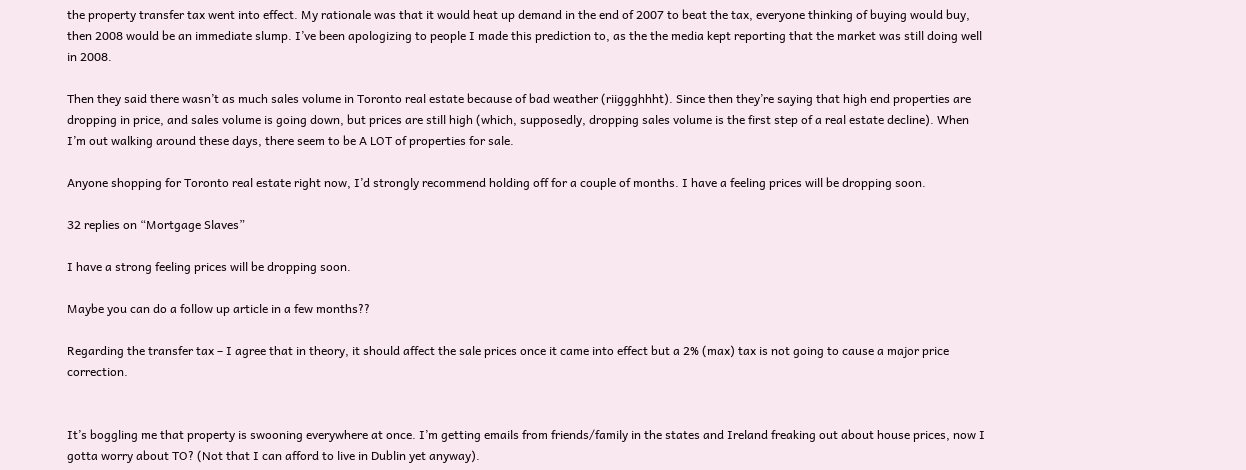the property transfer tax went into effect. My rationale was that it would heat up demand in the end of 2007 to beat the tax, everyone thinking of buying would buy, then 2008 would be an immediate slump. I’ve been apologizing to people I made this prediction to, as the the media kept reporting that the market was still doing well in 2008.

Then they said there wasn’t as much sales volume in Toronto real estate because of bad weather (riiggghhht). Since then they’re saying that high end properties are dropping in price, and sales volume is going down, but prices are still high (which, supposedly, dropping sales volume is the first step of a real estate decline). When I’m out walking around these days, there seem to be A LOT of properties for sale.

Anyone shopping for Toronto real estate right now, I’d strongly recommend holding off for a couple of months. I have a feeling prices will be dropping soon.

32 replies on “Mortgage Slaves”

I have a strong feeling prices will be dropping soon.

Maybe you can do a follow up article in a few months??

Regarding the transfer tax – I agree that in theory, it should affect the sale prices once it came into effect but a 2% (max) tax is not going to cause a major price correction.


It’s boggling me that property is swooning everywhere at once. I’m getting emails from friends/family in the states and Ireland freaking out about house prices, now I gotta worry about TO? (Not that I can afford to live in Dublin yet anyway).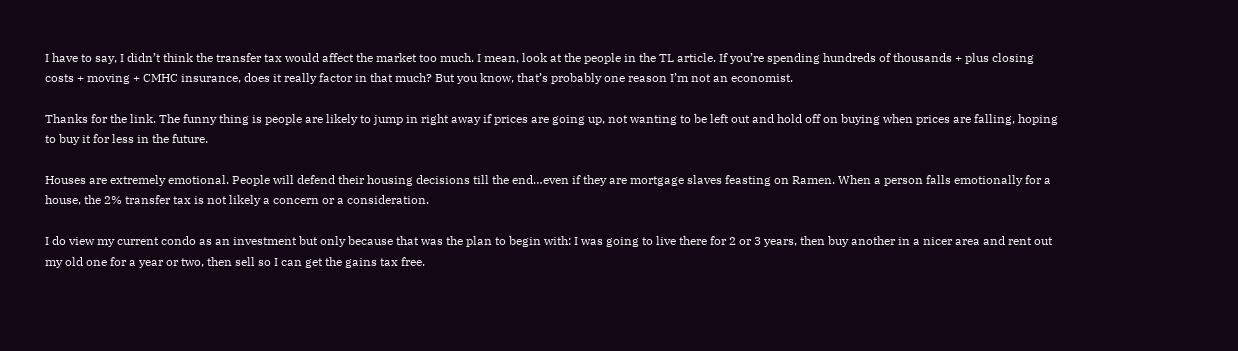I have to say, I didn’t think the transfer tax would affect the market too much. I mean, look at the people in the TL article. If you’re spending hundreds of thousands + plus closing costs + moving + CMHC insurance, does it really factor in that much? But you know, that’s probably one reason I’m not an economist.

Thanks for the link. The funny thing is people are likely to jump in right away if prices are going up, not wanting to be left out and hold off on buying when prices are falling, hoping to buy it for less in the future.

Houses are extremely emotional. People will defend their housing decisions till the end…even if they are mortgage slaves feasting on Ramen. When a person falls emotionally for a house, the 2% transfer tax is not likely a concern or a consideration.

I do view my current condo as an investment but only because that was the plan to begin with: I was going to live there for 2 or 3 years, then buy another in a nicer area and rent out my old one for a year or two, then sell so I can get the gains tax free.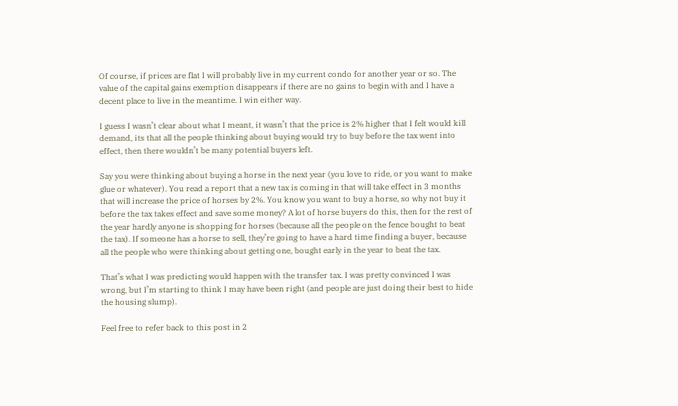Of course, if prices are flat I will probably live in my current condo for another year or so. The value of the capital gains exemption disappears if there are no gains to begin with and I have a decent place to live in the meantime. I win either way.

I guess I wasn’t clear about what I meant, it wasn’t that the price is 2% higher that I felt would kill demand, its that all the people thinking about buying would try to buy before the tax went into effect, then there wouldn’t be many potential buyers left.

Say you were thinking about buying a horse in the next year (you love to ride, or you want to make glue or whatever). You read a report that a new tax is coming in that will take effect in 3 months that will increase the price of horses by 2%. You know you want to buy a horse, so why not buy it before the tax takes effect and save some money? A lot of horse buyers do this, then for the rest of the year hardly anyone is shopping for horses (because all the people on the fence bought to beat the tax). If someone has a horse to sell, they’re going to have a hard time finding a buyer, because all the people who were thinking about getting one, bought early in the year to beat the tax.

That’s what I was predicting would happen with the transfer tax. I was pretty convinced I was wrong, but I’m starting to think I may have been right (and people are just doing their best to hide the housing slump).

Feel free to refer back to this post in 2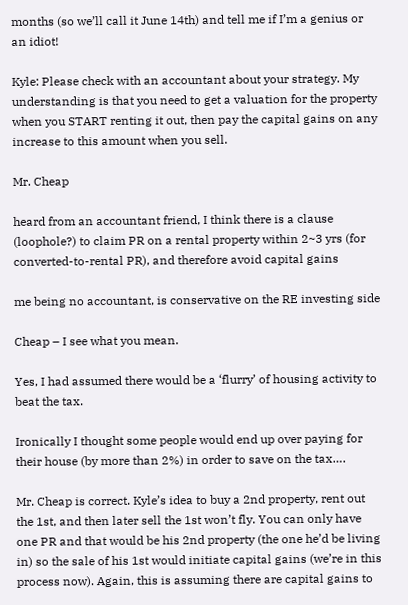months (so we’ll call it June 14th) and tell me if I’m a genius or an idiot!

Kyle: Please check with an accountant about your strategy. My understanding is that you need to get a valuation for the property when you START renting it out, then pay the capital gains on any increase to this amount when you sell.

Mr. Cheap

heard from an accountant friend, I think there is a clause (loophole?) to claim PR on a rental property within 2~3 yrs (for converted-to-rental PR), and therefore avoid capital gains

me being no accountant, is conservative on the RE investing side

Cheap – I see what you mean.

Yes, I had assumed there would be a ‘flurry’ of housing activity to beat the tax.

Ironically I thought some people would end up over paying for their house (by more than 2%) in order to save on the tax….

Mr. Cheap is correct. Kyle’s idea to buy a 2nd property, rent out the 1st, and then later sell the 1st won’t fly. You can only have one PR and that would be his 2nd property (the one he’d be living in) so the sale of his 1st would initiate capital gains (we’re in this process now). Again, this is assuming there are capital gains to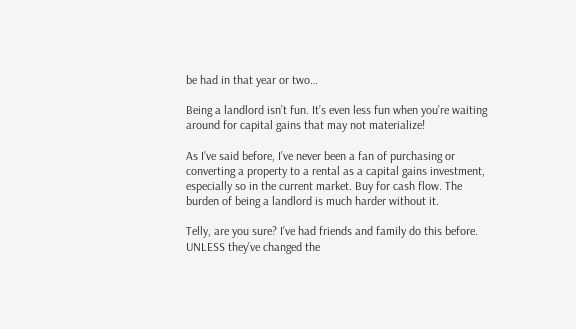be had in that year or two…

Being a landlord isn’t fun. It’s even less fun when you’re waiting around for capital gains that may not materialize!

As I’ve said before, I’ve never been a fan of purchasing or converting a property to a rental as a capital gains investment, especially so in the current market. Buy for cash flow. The burden of being a landlord is much harder without it.

Telly, are you sure? I’ve had friends and family do this before. UNLESS they’ve changed the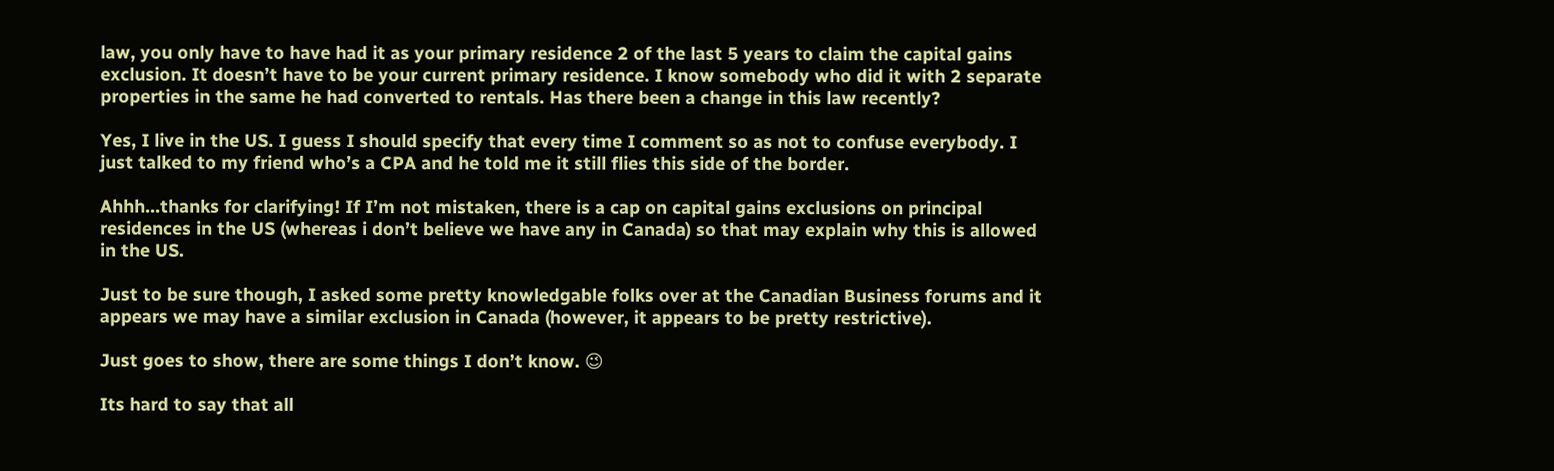law, you only have to have had it as your primary residence 2 of the last 5 years to claim the capital gains exclusion. It doesn’t have to be your current primary residence. I know somebody who did it with 2 separate properties in the same he had converted to rentals. Has there been a change in this law recently?

Yes, I live in the US. I guess I should specify that every time I comment so as not to confuse everybody. I just talked to my friend who’s a CPA and he told me it still flies this side of the border.

Ahhh…thanks for clarifying! If I’m not mistaken, there is a cap on capital gains exclusions on principal residences in the US (whereas i don’t believe we have any in Canada) so that may explain why this is allowed in the US.

Just to be sure though, I asked some pretty knowledgable folks over at the Canadian Business forums and it appears we may have a similar exclusion in Canada (however, it appears to be pretty restrictive).

Just goes to show, there are some things I don’t know. 😉

Its hard to say that all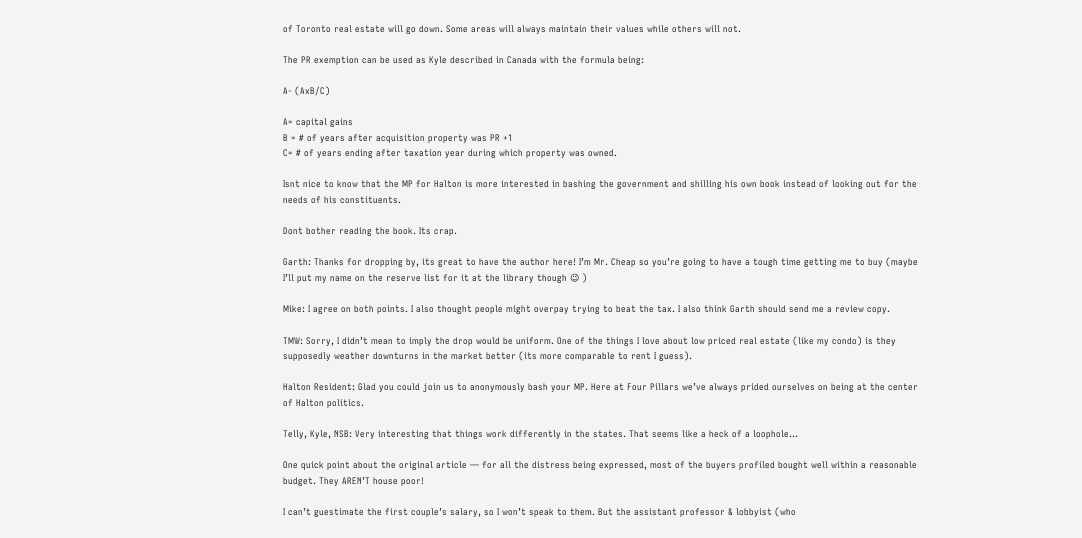of Toronto real estate will go down. Some areas will always maintain their values while others will not.

The PR exemption can be used as Kyle described in Canada with the formula being:

A- (AxB/C)

A= capital gains
B = # of years after acquisition property was PR +1
C= # of years ending after taxation year during which property was owned.

Isnt nice to know that the MP for Halton is more interested in bashing the government and shilling his own book instead of looking out for the needs of his constituents.

Dont bother reading the book. Its crap.

Garth: Thanks for dropping by, its great to have the author here! I’m Mr. Cheap so you’re going to have a tough time getting me to buy (maybe I’ll put my name on the reserve list for it at the library though 😉 )

Mike: I agree on both points. I also thought people might overpay trying to beat the tax. I also think Garth should send me a review copy.

TMW: Sorry, I didn’t mean to imply the drop would be uniform. One of the things I love about low priced real estate (like my condo) is they supposedly weather downturns in the market better (its more comparable to rent I guess).

Halton Resident: Glad you could join us to anonymously bash your MP. Here at Four Pillars we’ve always prided ourselves on being at the center of Halton politics.

Telly, Kyle, NSB: Very interesting that things work differently in the states. That seems like a heck of a loophole…

One quick point about the original article — for all the distress being expressed, most of the buyers profiled bought well within a reasonable budget. They AREN’T house poor!

I can’t guestimate the first couple’s salary, so I won’t speak to them. But the assistant professor & lobbyist (who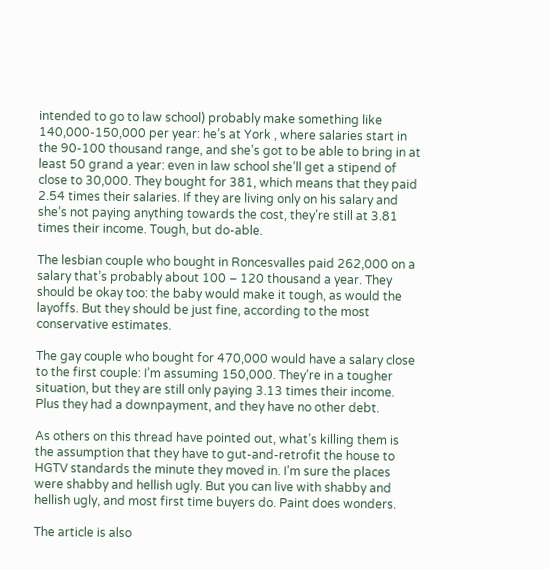intended to go to law school) probably make something like 140,000-150,000 per year: he’s at York , where salaries start in the 90-100 thousand range, and she’s got to be able to bring in at least 50 grand a year: even in law school she’ll get a stipend of close to 30,000. They bought for 381, which means that they paid 2.54 times their salaries. If they are living only on his salary and she’s not paying anything towards the cost, they’re still at 3.81 times their income. Tough, but do-able.

The lesbian couple who bought in Roncesvalles paid 262,000 on a salary that’s probably about 100 – 120 thousand a year. They should be okay too: the baby would make it tough, as would the layoffs. But they should be just fine, according to the most conservative estimates.

The gay couple who bought for 470,000 would have a salary close to the first couple: I’m assuming 150,000. They’re in a tougher situation, but they are still only paying 3.13 times their income. Plus they had a downpayment, and they have no other debt.

As others on this thread have pointed out, what’s killing them is the assumption that they have to gut-and-retrofit the house to HGTV standards the minute they moved in. I’m sure the places were shabby and hellish ugly. But you can live with shabby and hellish ugly, and most first time buyers do. Paint does wonders.

The article is also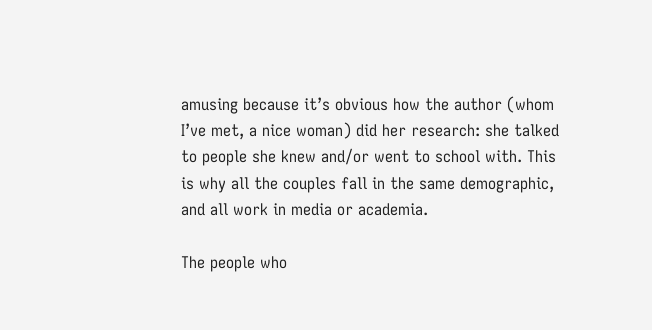amusing because it’s obvious how the author (whom I’ve met, a nice woman) did her research: she talked to people she knew and/or went to school with. This is why all the couples fall in the same demographic, and all work in media or academia.

The people who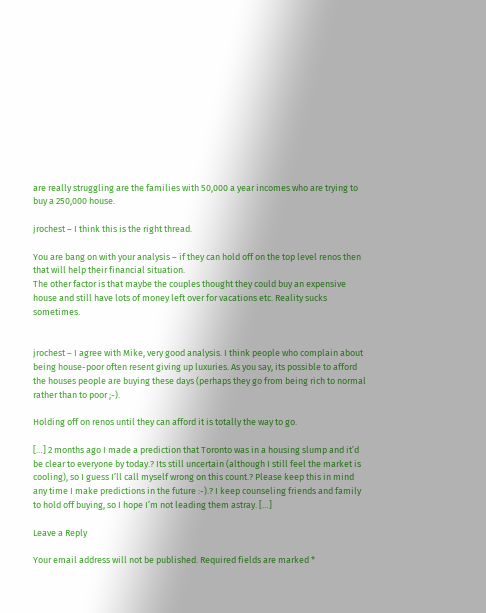are really struggling are the families with 50,000 a year incomes who are trying to buy a 250,000 house.

jrochest – I think this is the right thread.

You are bang on with your analysis – if they can hold off on the top level renos then that will help their financial situation.
The other factor is that maybe the couples thought they could buy an expensive house and still have lots of money left over for vacations etc. Reality sucks sometimes.


jrochest – I agree with Mike, very good analysis. I think people who complain about being house-poor often resent giving up luxuries. As you say, its possible to afford the houses people are buying these days (perhaps they go from being rich to normal rather than to poor ;-).

Holding off on renos until they can afford it is totally the way to go.

[…] 2 months ago I made a prediction that Toronto was in a housing slump and it’d be clear to everyone by today.? Its still uncertain (although I still feel the market is cooling), so I guess I’ll call myself wrong on this count.? Please keep this in mind any time I make predictions in the future :-).? I keep counseling friends and family to hold off buying, so I hope I’m not leading them astray. […]

Leave a Reply

Your email address will not be published. Required fields are marked *